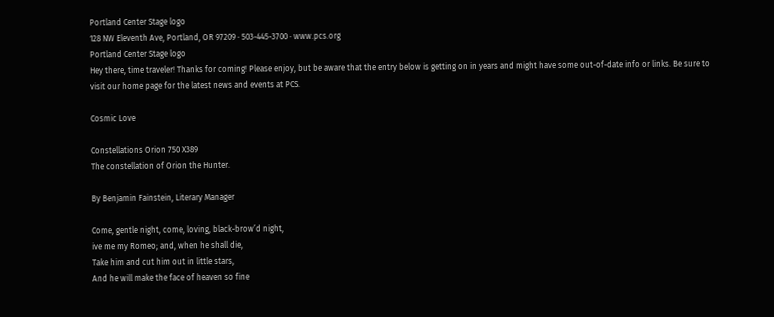Portland Center Stage logo
128 NW Eleventh Ave, Portland, OR 97209 · 503-445-3700 · www.pcs.org
Portland Center Stage logo
Hey there, time traveler! Thanks for coming! Please enjoy, but be aware that the entry below is getting on in years and might have some out-of-date info or links. Be sure to visit our home page for the latest news and events at PCS.

Cosmic Love

Constellations Orion 750 X389
The constellation of Orion the Hunter.

By Benjamin Fainstein, Literary Manager

Come, gentle night, come, loving, black-brow’d night,
ive me my Romeo; and, when he shall die,
Take him and cut him out in little stars,
And he will make the face of heaven so fine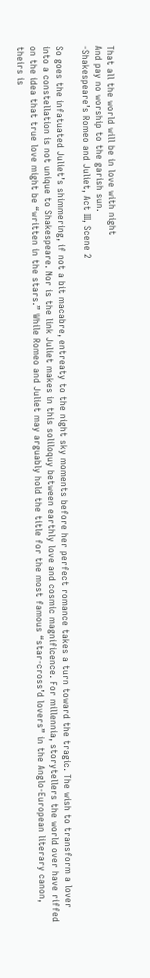That all the world will be in love with night
And pay no worship to the garish sun.
-Shakespeare’s Romeo and Juliet, Act III, Scene 2

So goes the infatuated Juliet’s shimmering, if not a bit macabre, entreaty to the night sky moments before her perfect romance takes a turn toward the tragic. The wish to transform a lover into a constellation is not unique to Shakespeare. Nor is the link Juliet makes in this soliloquy between earthly love and cosmic magnificence. For millennia, storytellers the world over have riffed on the idea that true love might be “written in the stars.” While Romeo and Juliet may arguably hold the title for the most famous “star-cross’d lovers” in the Anglo-European literary canon, theirs is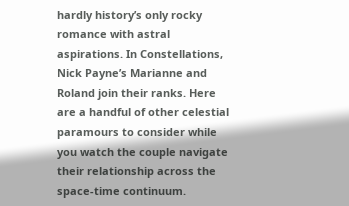hardly history’s only rocky romance with astral aspirations. In Constellations, Nick Payne’s Marianne and Roland join their ranks. Here are a handful of other celestial paramours to consider while you watch the couple navigate their relationship across the space-time continuum.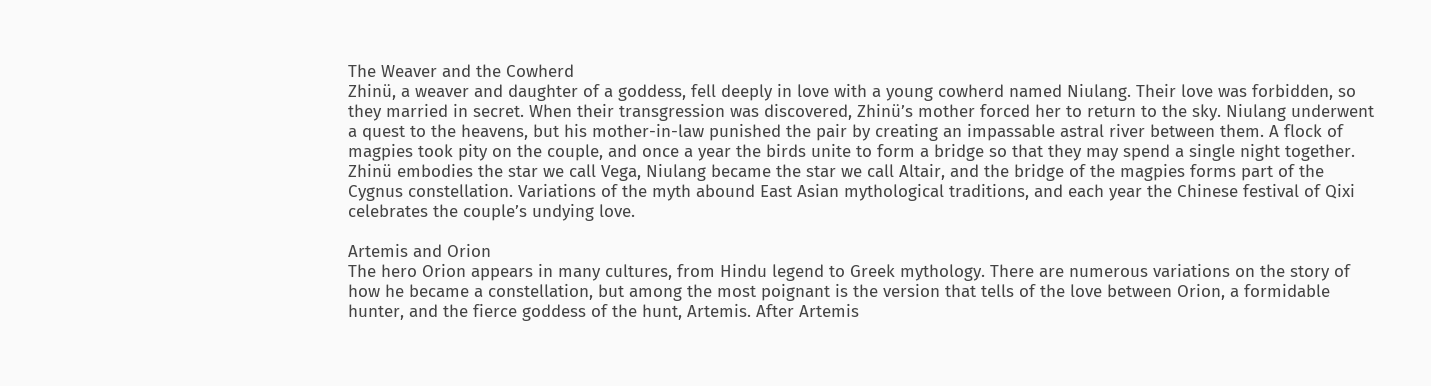The Weaver and the Cowherd
Zhinü, a weaver and daughter of a goddess, fell deeply in love with a young cowherd named Niulang. Their love was forbidden, so they married in secret. When their transgression was discovered, Zhinü’s mother forced her to return to the sky. Niulang underwent a quest to the heavens, but his mother-in-law punished the pair by creating an impassable astral river between them. A flock of magpies took pity on the couple, and once a year the birds unite to form a bridge so that they may spend a single night together. Zhinü embodies the star we call Vega, Niulang became the star we call Altair, and the bridge of the magpies forms part of the Cygnus constellation. Variations of the myth abound East Asian mythological traditions, and each year the Chinese festival of Qixi celebrates the couple’s undying love.

Artemis and Orion
The hero Orion appears in many cultures, from Hindu legend to Greek mythology. There are numerous variations on the story of how he became a constellation, but among the most poignant is the version that tells of the love between Orion, a formidable hunter, and the fierce goddess of the hunt, Artemis. After Artemis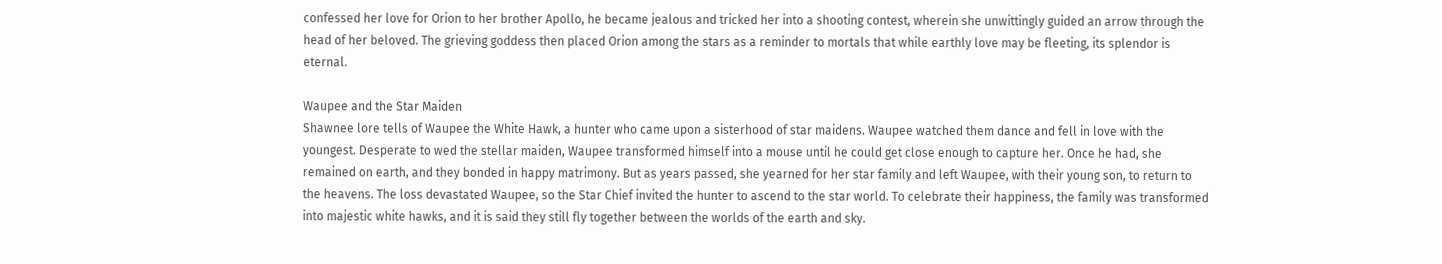confessed her love for Orion to her brother Apollo, he became jealous and tricked her into a shooting contest, wherein she unwittingly guided an arrow through the head of her beloved. The grieving goddess then placed Orion among the stars as a reminder to mortals that while earthly love may be fleeting, its splendor is eternal.

Waupee and the Star Maiden
Shawnee lore tells of Waupee the White Hawk, a hunter who came upon a sisterhood of star maidens. Waupee watched them dance and fell in love with the youngest. Desperate to wed the stellar maiden, Waupee transformed himself into a mouse until he could get close enough to capture her. Once he had, she remained on earth, and they bonded in happy matrimony. But as years passed, she yearned for her star family and left Waupee, with their young son, to return to the heavens. The loss devastated Waupee, so the Star Chief invited the hunter to ascend to the star world. To celebrate their happiness, the family was transformed into majestic white hawks, and it is said they still fly together between the worlds of the earth and sky.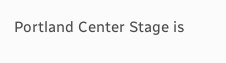Portland Center Stage is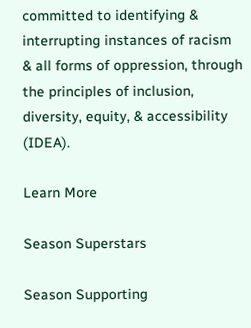committed to identifying & interrupting instances of racism & all forms of oppression, through the principles of inclusion, diversity, equity, & accessibility (IDEA).

Learn More

Season Superstars

Season Supporting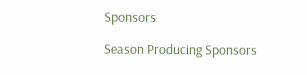Sponsors

Season Producing Sponsors